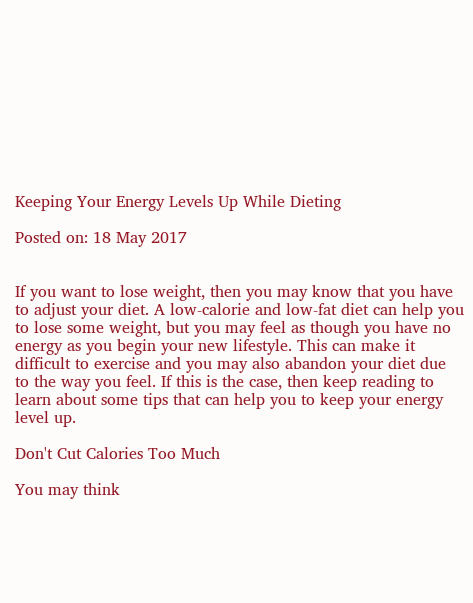Keeping Your Energy Levels Up While Dieting

Posted on: 18 May 2017


If you want to lose weight, then you may know that you have to adjust your diet. A low-calorie and low-fat diet can help you to lose some weight, but you may feel as though you have no energy as you begin your new lifestyle. This can make it difficult to exercise and you may also abandon your diet due to the way you feel. If this is the case, then keep reading to learn about some tips that can help you to keep your energy level up.

Don't Cut Calories Too Much

You may think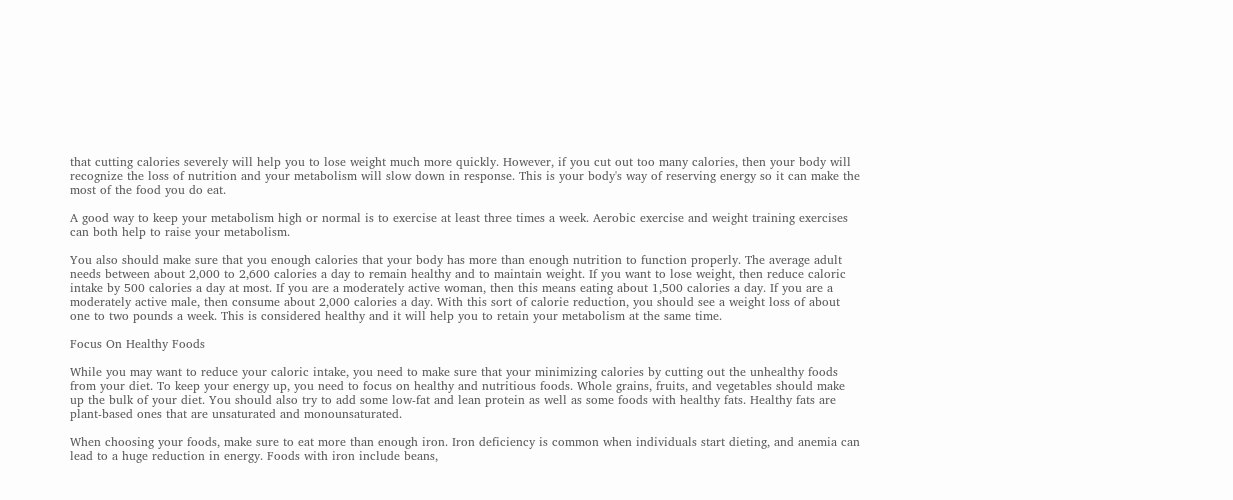that cutting calories severely will help you to lose weight much more quickly. However, if you cut out too many calories, then your body will recognize the loss of nutrition and your metabolism will slow down in response. This is your body's way of reserving energy so it can make the most of the food you do eat.

A good way to keep your metabolism high or normal is to exercise at least three times a week. Aerobic exercise and weight training exercises can both help to raise your metabolism.

You also should make sure that you enough calories that your body has more than enough nutrition to function properly. The average adult needs between about 2,000 to 2,600 calories a day to remain healthy and to maintain weight. If you want to lose weight, then reduce caloric intake by 500 calories a day at most. If you are a moderately active woman, then this means eating about 1,500 calories a day. If you are a moderately active male, then consume about 2,000 calories a day. With this sort of calorie reduction, you should see a weight loss of about one to two pounds a week. This is considered healthy and it will help you to retain your metabolism at the same time.

Focus On Healthy Foods

While you may want to reduce your caloric intake, you need to make sure that your minimizing calories by cutting out the unhealthy foods from your diet. To keep your energy up, you need to focus on healthy and nutritious foods. Whole grains, fruits, and vegetables should make up the bulk of your diet. You should also try to add some low-fat and lean protein as well as some foods with healthy fats. Healthy fats are plant-based ones that are unsaturated and monounsaturated.

When choosing your foods, make sure to eat more than enough iron. Iron deficiency is common when individuals start dieting, and anemia can lead to a huge reduction in energy. Foods with iron include beans,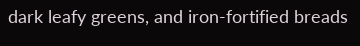dark leafy greens, and iron-fortified breads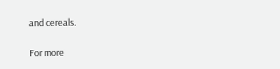and cereals.

For more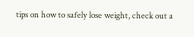tips on how to safely lose weight, check out a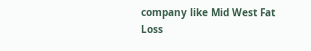company like Mid West Fat Loss